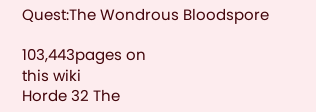Quest:The Wondrous Bloodspore

103,443pages on
this wiki
Horde 32 The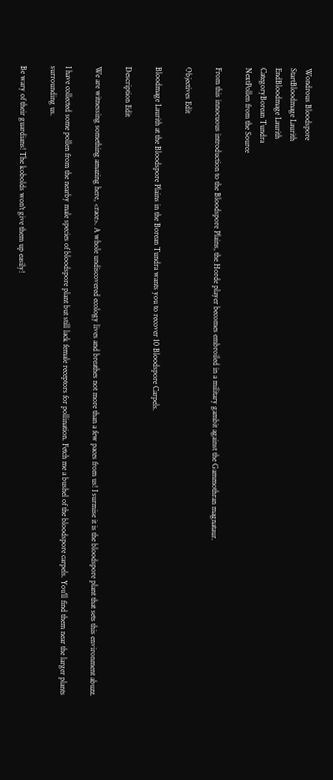Wondrous Bloodspore
StartBloodmage Laurith
EndBloodmage Laurith
CategoryBorean Tundra
NextPollen from the Source

From this innocuous introduction to the Bloodspore Plains, the Horde player becomes embroiled in a military gambit against the Gammothran magnataur.

Objectives Edit

Bloodmage Laurith at the Bloodspore Plains in the Borean Tundra wants you to recover 10 Bloodspore Carpels.

Description Edit

We are witnessing something amazing here, <race>. A whole undiscovered ecology lives and breathes not more than a few paces from us! I surmise it is the bloodspore plant that sets this environment abuzz.

I have collected some pollen from the nearby male species of bloodspore plant but still lack female receptors for pollination. Fetch me a bushel of the bloodspore carpels. You'll find them near the larger plants surrounding us.

Be wary of their guardians! The kobolds won't give them up easily!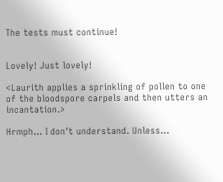The tests must continue!


Lovely! Just lovely!

<Laurith applies a sprinkling of pollen to one of the bloodspore carpels and then utters an incantation.>

Hrmph... I don't understand. Unless...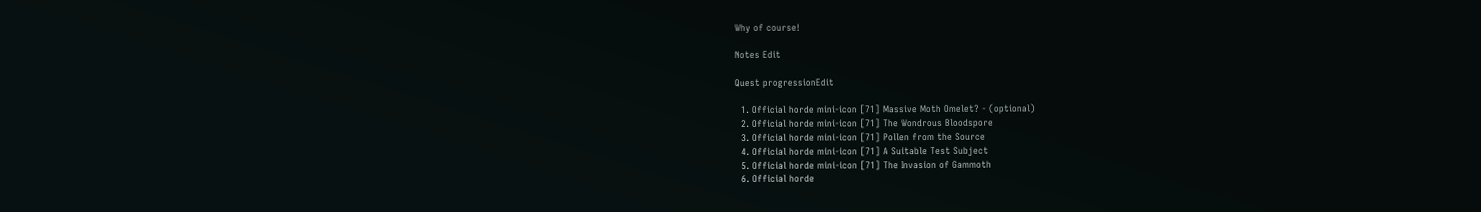Why of course!

Notes Edit

Quest progressionEdit

  1. Official horde mini-icon [71] Massive Moth Omelet? - (optional)
  2. Official horde mini-icon [71] The Wondrous Bloodspore
  3. Official horde mini-icon [71] Pollen from the Source
  4. Official horde mini-icon [71] A Suitable Test Subject
  5. Official horde mini-icon [71] The Invasion of Gammoth
  6. Official horde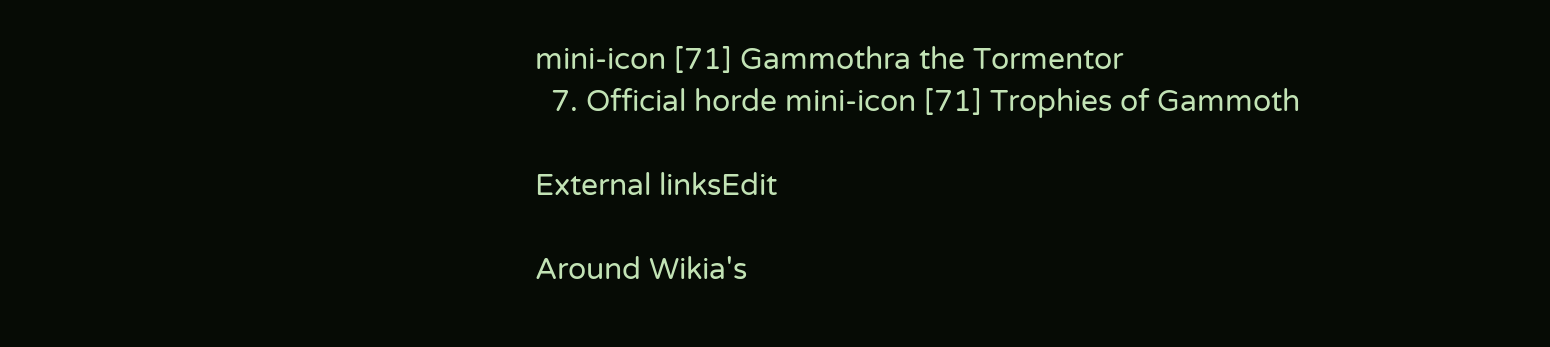mini-icon [71] Gammothra the Tormentor
  7. Official horde mini-icon [71] Trophies of Gammoth

External linksEdit

Around Wikia's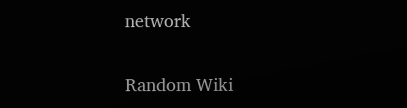network

Random Wiki